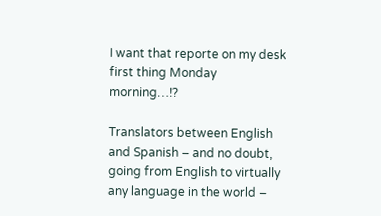I want that reporte on my desk first thing Monday morning…!?

Translators between English and Spanish – and no doubt, going from English to virtually any language in the world –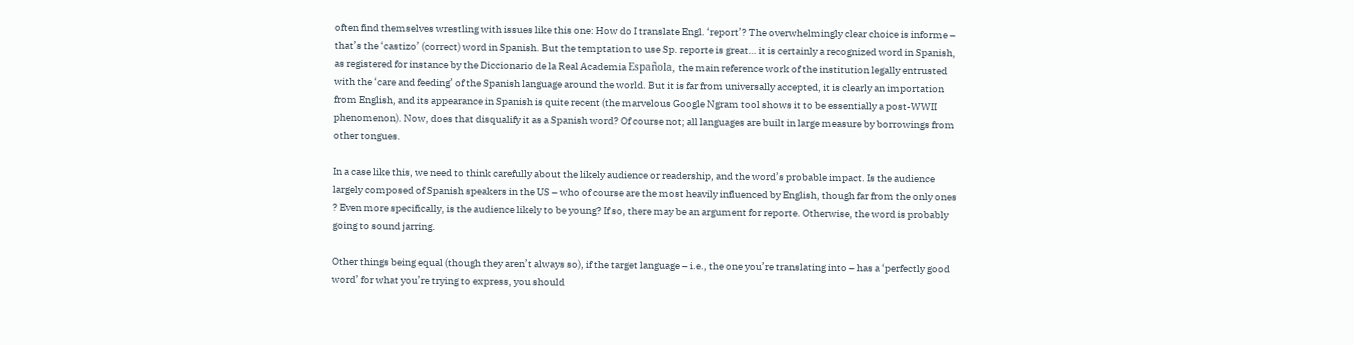often find themselves wrestling with issues like this one: How do I translate Engl. ‘report’? The overwhelmingly clear choice is informe – that’s the ‘castizo’ (correct) word in Spanish. But the temptation to use Sp. reporte is great… it is certainly a recognized word in Spanish, as registered for instance by the Diccionario de la Real Academia Española, the main reference work of the institution legally entrusted with the ‘care and feeding’ of the Spanish language around the world. But it is far from universally accepted, it is clearly an importation from English, and its appearance in Spanish is quite recent (the marvelous Google Ngram tool shows it to be essentially a post-WWII phenomenon). Now, does that disqualify it as a Spanish word? Of course not; all languages are built in large measure by borrowings from other tongues.

In a case like this, we need to think carefully about the likely audience or readership, and the word’s probable impact. Is the audience largely composed of Spanish speakers in the US – who of course are the most heavily influenced by English, though far from the only ones ? Even more specifically, is the audience likely to be young? If so, there may be an argument for reporte. Otherwise, the word is probably going to sound jarring.

Other things being equal (though they aren’t always so), if the target language – i.e., the one you’re translating into – has a ‘perfectly good word’ for what you’re trying to express, you should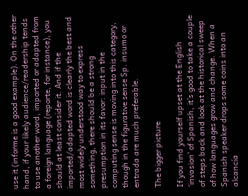use it (informe is a good example). On the other hand, if your likely audience/readership tends to use another word, imported or adapted from a foreign language (reporte, for instance), you should at least consider it. And if the imported/adapted word is clearly the best and most widely understood way to express something, there should be a strong presumption in its favor: input in the computing sense is moving into this category, though in the figurative sense Sp. insumo or entrada are much preferable.

The bigger picture

If you find yourself upset at the English ‘invasion’ of Spanish, it’s good to take a couple of steps back and look at the historical sweep of how languages grow and change. When a Spanish speaker drops some coins into an alcancía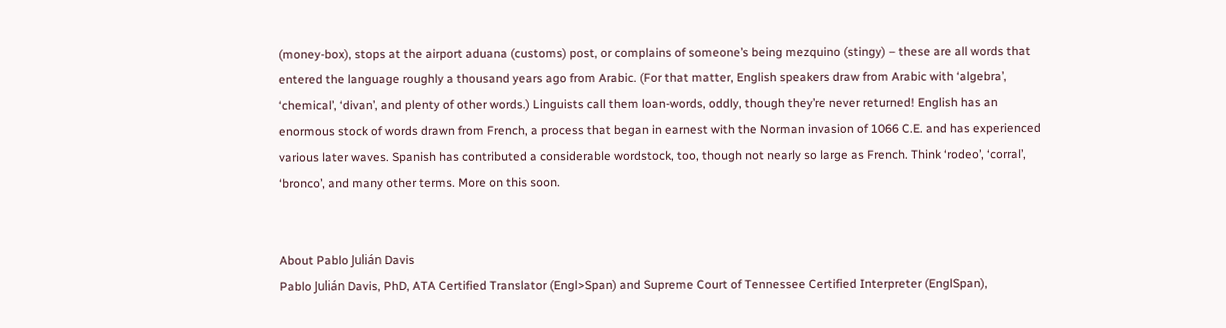(money-box), stops at the airport aduana (customs) post, or complains of someone’s being mezquino (stingy) – these are all words that entered the language roughly a thousand years ago from Arabic. (For that matter, English speakers draw from Arabic with ‘algebra’, ‘chemical’, ‘divan’, and plenty of other words.) Linguists call them loan-words, oddly, though they’re never returned! English has an enormous stock of words drawn from French, a process that began in earnest with the Norman invasion of 1066 C.E. and has experienced various later waves. Spanish has contributed a considerable wordstock, too, though not nearly so large as French. Think ‘rodeo’, ‘corral’, ‘bronco’, and many other terms. More on this soon.


About Pablo Julián Davis
Pablo Julián Davis, PhD, ATA Certified Translator (Engl>Span) and Supreme Court of Tennessee Certified Interpreter (EnglSpan),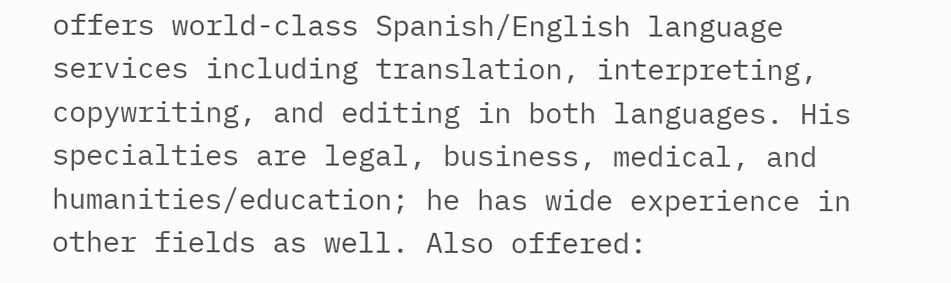offers world-class Spanish/English language services including translation, interpreting, copywriting, and editing in both languages. His specialties are legal, business, medical, and humanities/education; he has wide experience in other fields as well. Also offered: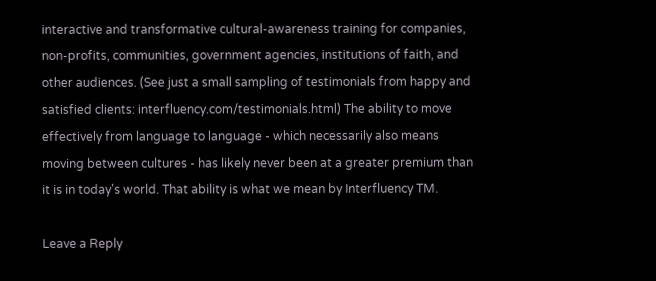interactive and transformative cultural-awareness training for companies, non-profits, communities, government agencies, institutions of faith, and other audiences. (See just a small sampling of testimonials from happy and satisfied clients: interfluency.com/testimonials.html) The ability to move effectively from language to language - which necessarily also means moving between cultures - has likely never been at a greater premium than it is in today's world. That ability is what we mean by Interfluency TM.

Leave a Reply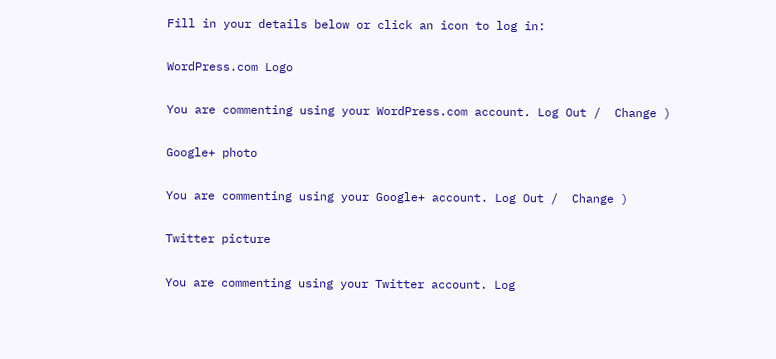Fill in your details below or click an icon to log in:

WordPress.com Logo

You are commenting using your WordPress.com account. Log Out /  Change )

Google+ photo

You are commenting using your Google+ account. Log Out /  Change )

Twitter picture

You are commenting using your Twitter account. Log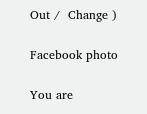Out /  Change )

Facebook photo

You are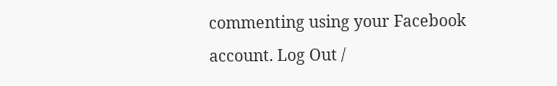commenting using your Facebook account. Log Out /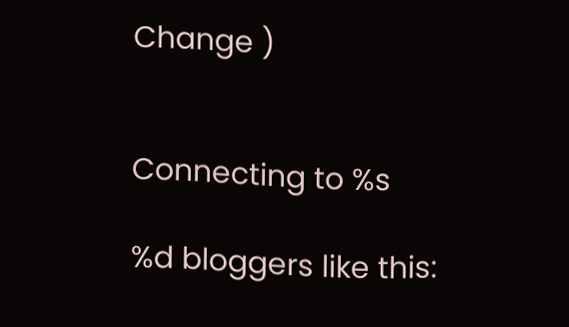Change )


Connecting to %s

%d bloggers like this: